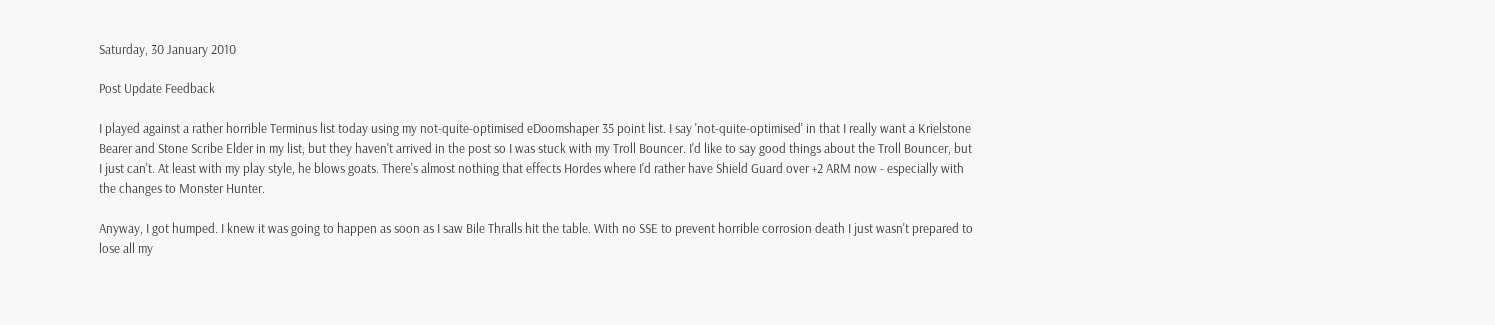Saturday, 30 January 2010

Post Update Feedback

I played against a rather horrible Terminus list today using my not-quite-optimised eDoomshaper 35 point list. I say 'not-quite-optimised' in that I really want a Krielstone Bearer and Stone Scribe Elder in my list, but they haven't arrived in the post so I was stuck with my Troll Bouncer. I'd like to say good things about the Troll Bouncer, but I just can't. At least with my play style, he blows goats. There's almost nothing that effects Hordes where I'd rather have Shield Guard over +2 ARM now - especially with the changes to Monster Hunter.

Anyway, I got humped. I knew it was going to happen as soon as I saw Bile Thralls hit the table. With no SSE to prevent horrible corrosion death I just wasn't prepared to lose all my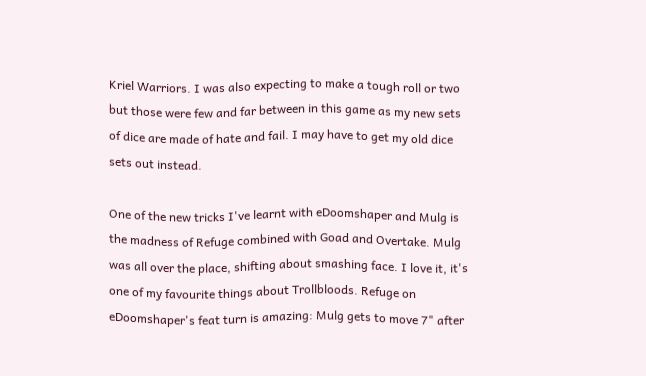Kriel Warriors. I was also expecting to make a tough roll or two but those were few and far between in this game as my new sets of dice are made of hate and fail. I may have to get my old dice sets out instead.

One of the new tricks I've learnt with eDoomshaper and Mulg is the madness of Refuge combined with Goad and Overtake. Mulg was all over the place, shifting about smashing face. I love it, it's one of my favourite things about Trollbloods. Refuge on eDoomshaper's feat turn is amazing: Mulg gets to move 7" after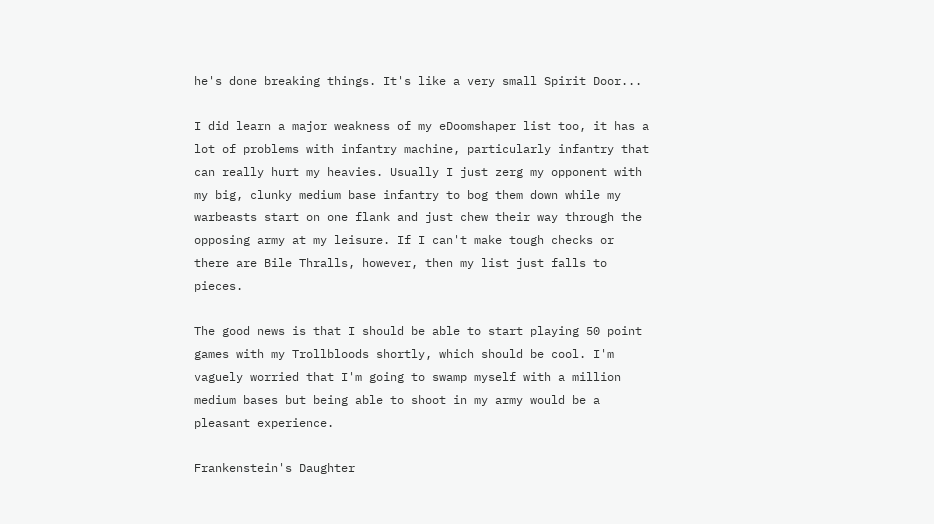he's done breaking things. It's like a very small Spirit Door...

I did learn a major weakness of my eDoomshaper list too, it has a lot of problems with infantry machine, particularly infantry that can really hurt my heavies. Usually I just zerg my opponent with my big, clunky medium base infantry to bog them down while my warbeasts start on one flank and just chew their way through the opposing army at my leisure. If I can't make tough checks or there are Bile Thralls, however, then my list just falls to pieces.

The good news is that I should be able to start playing 50 point games with my Trollbloods shortly, which should be cool. I'm vaguely worried that I'm going to swamp myself with a million medium bases but being able to shoot in my army would be a pleasant experience.

Frankenstein's Daughter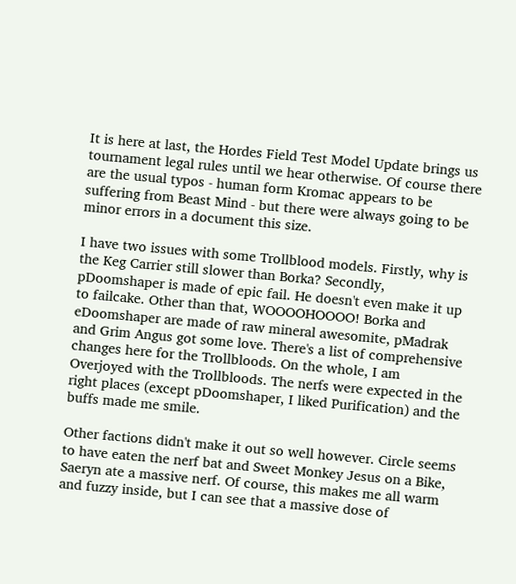It is here at last, the Hordes Field Test Model Update brings us tournament legal rules until we hear otherwise. Of course there are the usual typos - human form Kromac appears to be suffering from Beast Mind - but there were always going to be minor errors in a document this size.

I have two issues with some Trollblood models. Firstly, why is the Keg Carrier still slower than Borka? Secondly, pDoomshaper is made of epic fail. He doesn't even make it up to failcake. Other than that, WOOOOHOOOO! Borka and eDoomshaper are made of raw mineral awesomite, pMadrak and Grim Angus got some love. There's a list of comprehensive changes here for the Trollbloods. On the whole, I am Overjoyed with the Trollbloods. The nerfs were expected in the right places (except pDoomshaper, I liked Purification) and the buffs made me smile.

Other factions didn't make it out so well however. Circle seems to have eaten the nerf bat and Sweet Monkey Jesus on a Bike, Saeryn ate a massive nerf. Of course, this makes me all warm and fuzzy inside, but I can see that a massive dose of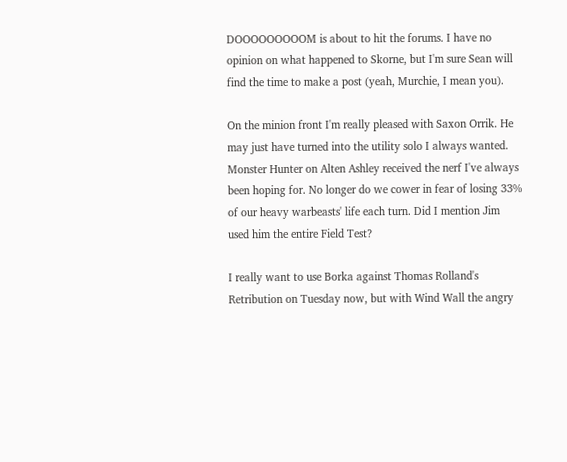DOOOOOOOOOM is about to hit the forums. I have no opinion on what happened to Skorne, but I'm sure Sean will find the time to make a post (yeah, Murchie, I mean you).

On the minion front I'm really pleased with Saxon Orrik. He may just have turned into the utility solo I always wanted. Monster Hunter on Alten Ashley received the nerf I've always been hoping for. No longer do we cower in fear of losing 33% of our heavy warbeasts' life each turn. Did I mention Jim used him the entire Field Test?

I really want to use Borka against Thomas Rolland's Retribution on Tuesday now, but with Wind Wall the angry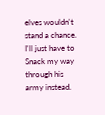elves wouldn't stand a chance. I'll just have to Snack my way through his army instead.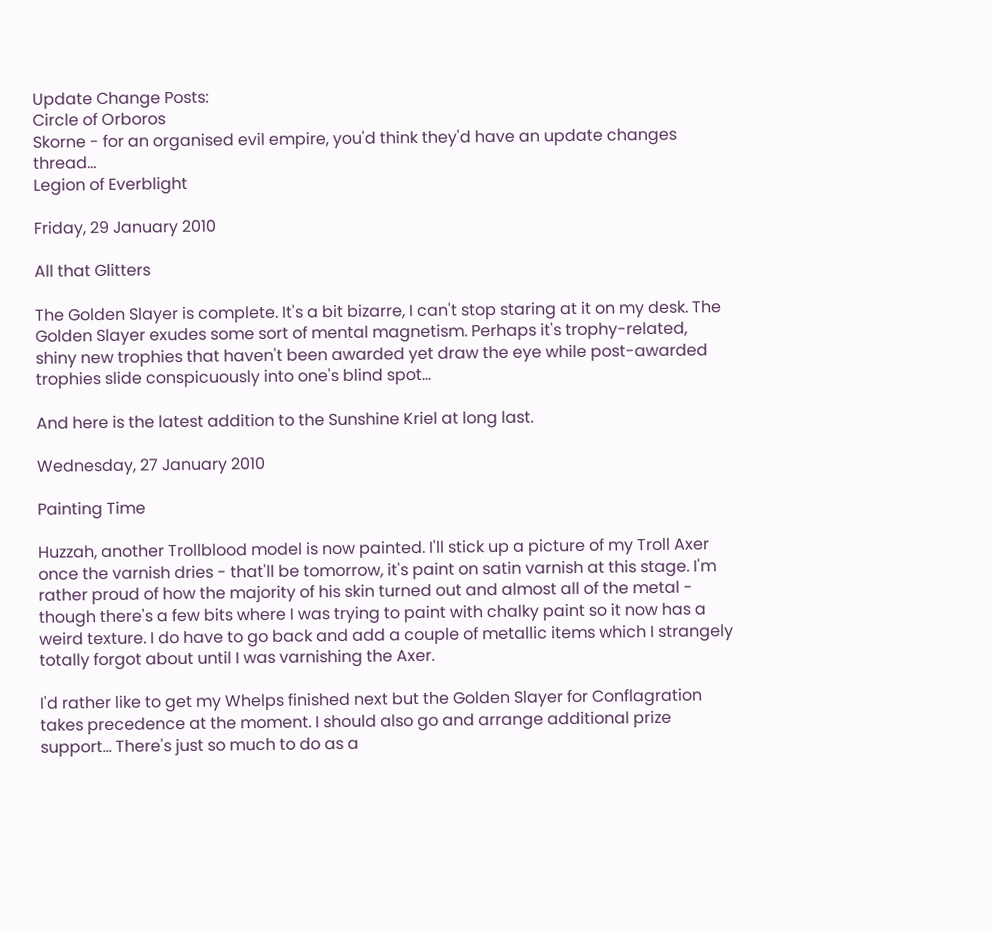Update Change Posts:
Circle of Orboros
Skorne - for an organised evil empire, you'd think they'd have an update changes thread...
Legion of Everblight

Friday, 29 January 2010

All that Glitters

The Golden Slayer is complete. It's a bit bizarre, I can't stop staring at it on my desk. The Golden Slayer exudes some sort of mental magnetism. Perhaps it's trophy-related, shiny new trophies that haven't been awarded yet draw the eye while post-awarded trophies slide conspicuously into one's blind spot...

And here is the latest addition to the Sunshine Kriel at long last.

Wednesday, 27 January 2010

Painting Time

Huzzah, another Trollblood model is now painted. I'll stick up a picture of my Troll Axer once the varnish dries - that'll be tomorrow, it's paint on satin varnish at this stage. I'm rather proud of how the majority of his skin turned out and almost all of the metal - though there's a few bits where I was trying to paint with chalky paint so it now has a weird texture. I do have to go back and add a couple of metallic items which I strangely totally forgot about until I was varnishing the Axer.

I'd rather like to get my Whelps finished next but the Golden Slayer for Conflagration takes precedence at the moment. I should also go and arrange additional prize support... There's just so much to do as a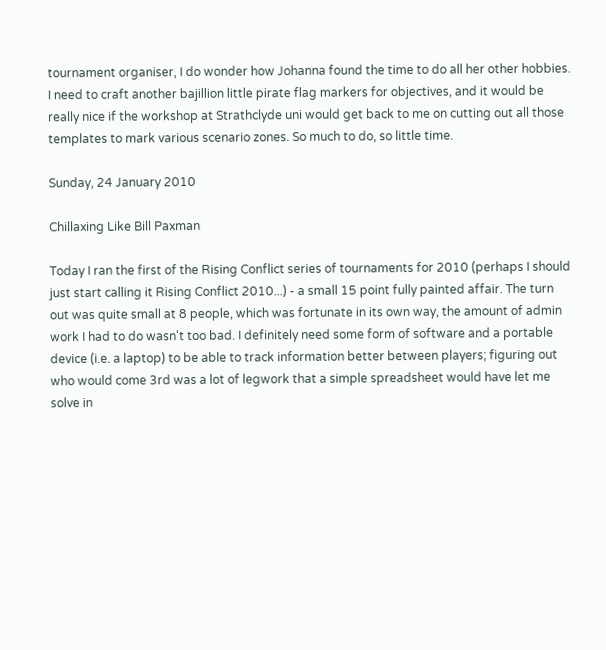tournament organiser, I do wonder how Johanna found the time to do all her other hobbies. I need to craft another bajillion little pirate flag markers for objectives, and it would be really nice if the workshop at Strathclyde uni would get back to me on cutting out all those templates to mark various scenario zones. So much to do, so little time.

Sunday, 24 January 2010

Chillaxing Like Bill Paxman

Today I ran the first of the Rising Conflict series of tournaments for 2010 (perhaps I should just start calling it Rising Conflict 2010...) - a small 15 point fully painted affair. The turn out was quite small at 8 people, which was fortunate in its own way, the amount of admin work I had to do wasn't too bad. I definitely need some form of software and a portable device (i.e. a laptop) to be able to track information better between players; figuring out who would come 3rd was a lot of legwork that a simple spreadsheet would have let me solve in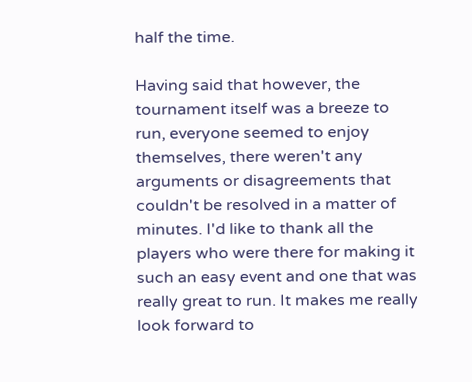half the time.

Having said that however, the tournament itself was a breeze to run, everyone seemed to enjoy themselves, there weren't any arguments or disagreements that couldn't be resolved in a matter of minutes. I'd like to thank all the players who were there for making it such an easy event and one that was really great to run. It makes me really look forward to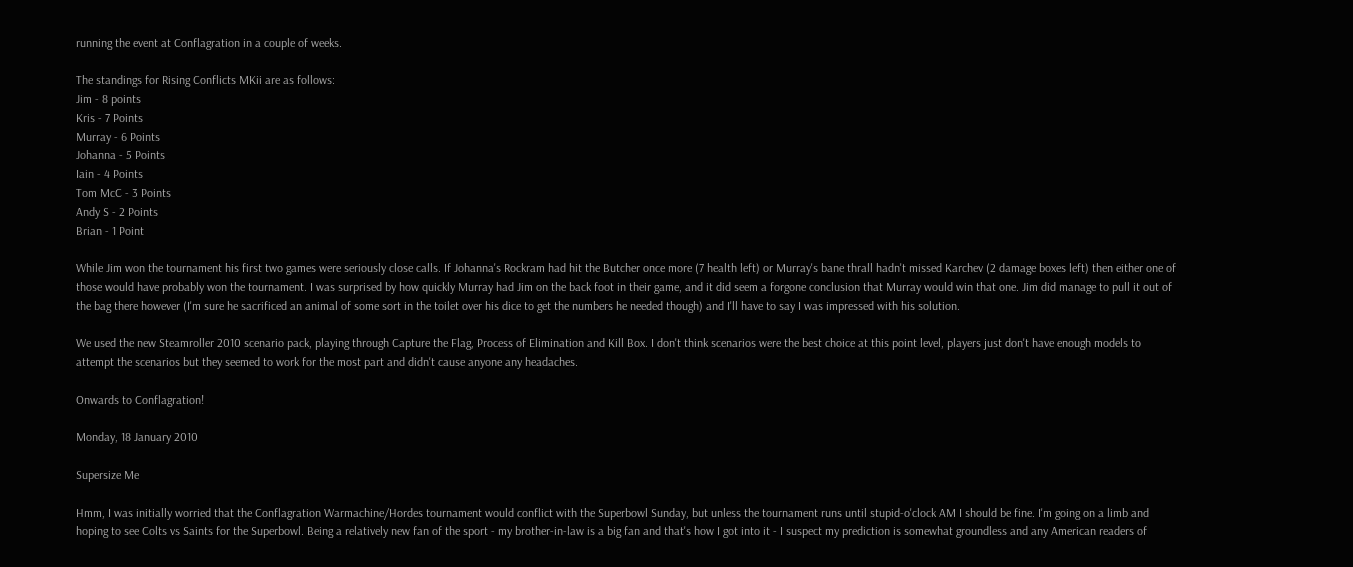running the event at Conflagration in a couple of weeks.

The standings for Rising Conflicts MKii are as follows:
Jim - 8 points
Kris - 7 Points
Murray - 6 Points
Johanna - 5 Points
Iain - 4 Points
Tom McC - 3 Points
Andy S - 2 Points
Brian - 1 Point

While Jim won the tournament his first two games were seriously close calls. If Johanna's Rockram had hit the Butcher once more (7 health left) or Murray's bane thrall hadn't missed Karchev (2 damage boxes left) then either one of those would have probably won the tournament. I was surprised by how quickly Murray had Jim on the back foot in their game, and it did seem a forgone conclusion that Murray would win that one. Jim did manage to pull it out of the bag there however (I'm sure he sacrificed an animal of some sort in the toilet over his dice to get the numbers he needed though) and I'll have to say I was impressed with his solution.

We used the new Steamroller 2010 scenario pack, playing through Capture the Flag, Process of Elimination and Kill Box. I don't think scenarios were the best choice at this point level, players just don't have enough models to attempt the scenarios but they seemed to work for the most part and didn't cause anyone any headaches.

Onwards to Conflagration!

Monday, 18 January 2010

Supersize Me

Hmm, I was initially worried that the Conflagration Warmachine/Hordes tournament would conflict with the Superbowl Sunday, but unless the tournament runs until stupid-o'clock AM I should be fine. I'm going on a limb and hoping to see Colts vs Saints for the Superbowl. Being a relatively new fan of the sport - my brother-in-law is a big fan and that's how I got into it - I suspect my prediction is somewhat groundless and any American readers of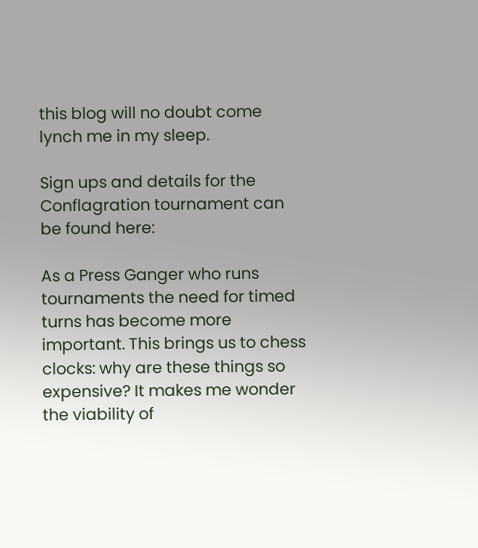this blog will no doubt come lynch me in my sleep.

Sign ups and details for the Conflagration tournament can be found here:

As a Press Ganger who runs tournaments the need for timed turns has become more important. This brings us to chess clocks: why are these things so expensive? It makes me wonder the viability of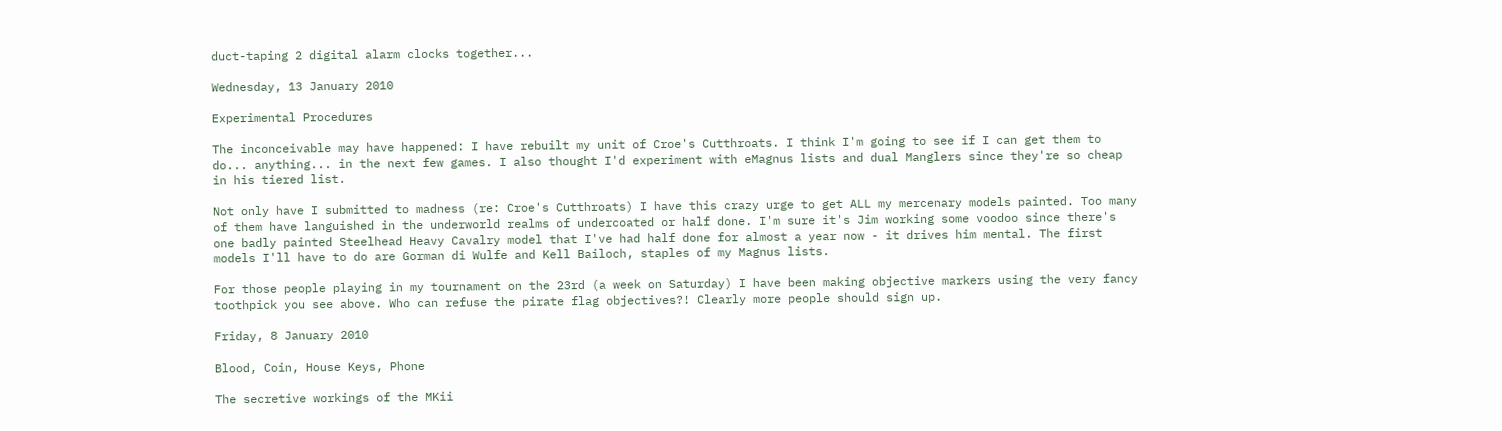duct-taping 2 digital alarm clocks together...

Wednesday, 13 January 2010

Experimental Procedures

The inconceivable may have happened: I have rebuilt my unit of Croe's Cutthroats. I think I'm going to see if I can get them to do... anything... in the next few games. I also thought I'd experiment with eMagnus lists and dual Manglers since they're so cheap in his tiered list.

Not only have I submitted to madness (re: Croe's Cutthroats) I have this crazy urge to get ALL my mercenary models painted. Too many of them have languished in the underworld realms of undercoated or half done. I'm sure it's Jim working some voodoo since there's one badly painted Steelhead Heavy Cavalry model that I've had half done for almost a year now - it drives him mental. The first models I'll have to do are Gorman di Wulfe and Kell Bailoch, staples of my Magnus lists.

For those people playing in my tournament on the 23rd (a week on Saturday) I have been making objective markers using the very fancy toothpick you see above. Who can refuse the pirate flag objectives?! Clearly more people should sign up.

Friday, 8 January 2010

Blood, Coin, House Keys, Phone

The secretive workings of the MKii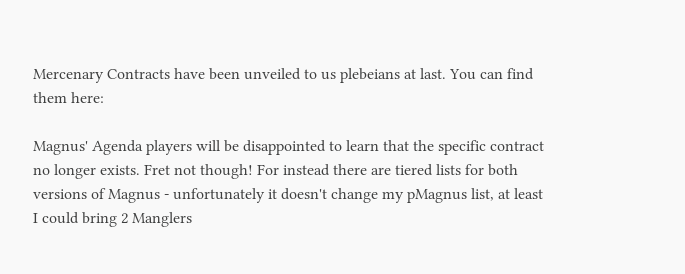Mercenary Contracts have been unveiled to us plebeians at last. You can find them here:

Magnus' Agenda players will be disappointed to learn that the specific contract no longer exists. Fret not though! For instead there are tiered lists for both versions of Magnus - unfortunately it doesn't change my pMagnus list, at least I could bring 2 Manglers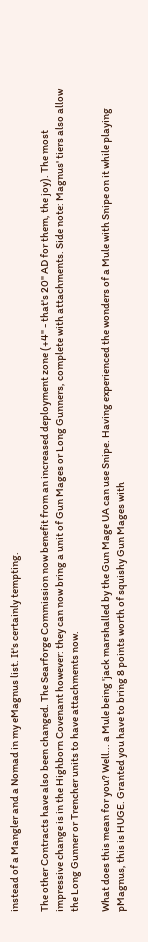instead of a Mangler and a Nomad in my eMagnus list. It's certainly tempting.

The other Contracts have also been changed. The Searforge Commission now benefit from an increased deployment zone (+4" - that's 20" AD for them, the joy). The most impressive change is in the Highborn Covenant however: they can now bring a unit of Gun Mages or Long Gunners, complete with attachments. Side note: Magnus' tiers also allow the Long Gunner or Trencher units to have attachments now.

What does this mean for you? Well... a Mule being 'jack marshalled by the Gun Mage UA can use Snipe. Having experienced the wonders of a Mule with Snipe on it while playing pMagnus, this is HUGE. Granted you have to bring 8 points worth of squishy Gun Mages with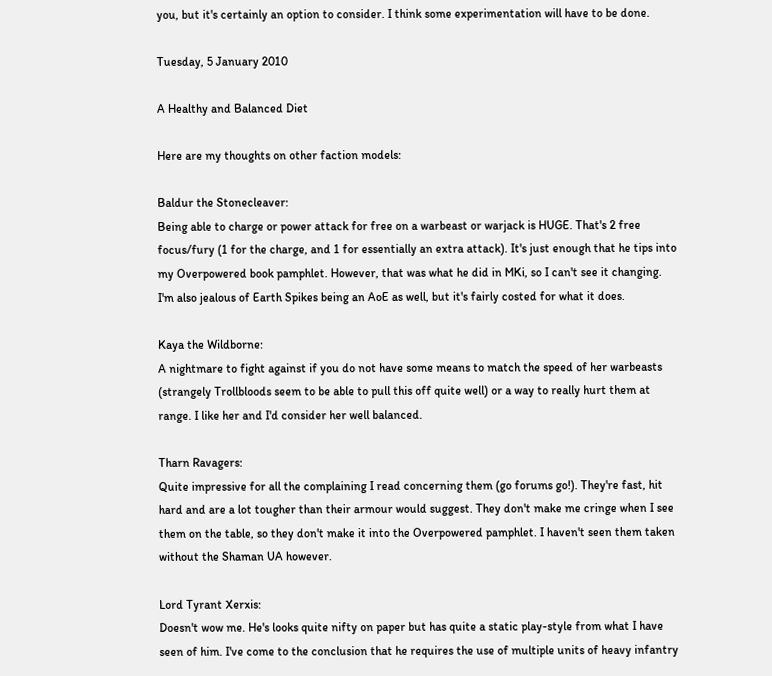you, but it's certainly an option to consider. I think some experimentation will have to be done.

Tuesday, 5 January 2010

A Healthy and Balanced Diet

Here are my thoughts on other faction models:

Baldur the Stonecleaver:
Being able to charge or power attack for free on a warbeast or warjack is HUGE. That's 2 free focus/fury (1 for the charge, and 1 for essentially an extra attack). It's just enough that he tips into my Overpowered book pamphlet. However, that was what he did in MKi, so I can't see it changing. I'm also jealous of Earth Spikes being an AoE as well, but it's fairly costed for what it does.

Kaya the Wildborne:
A nightmare to fight against if you do not have some means to match the speed of her warbeasts (strangely Trollbloods seem to be able to pull this off quite well) or a way to really hurt them at range. I like her and I'd consider her well balanced.

Tharn Ravagers:
Quite impressive for all the complaining I read concerning them (go forums go!). They're fast, hit hard and are a lot tougher than their armour would suggest. They don't make me cringe when I see them on the table, so they don't make it into the Overpowered pamphlet. I haven't seen them taken without the Shaman UA however.

Lord Tyrant Xerxis:
Doesn't wow me. He's looks quite nifty on paper but has quite a static play-style from what I have seen of him. I've come to the conclusion that he requires the use of multiple units of heavy infantry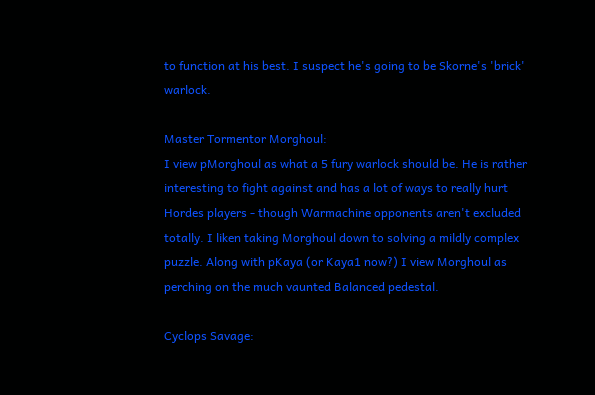to function at his best. I suspect he's going to be Skorne's 'brick' warlock.

Master Tormentor Morghoul:
I view pMorghoul as what a 5 fury warlock should be. He is rather interesting to fight against and has a lot of ways to really hurt Hordes players - though Warmachine opponents aren't excluded totally. I liken taking Morghoul down to solving a mildly complex puzzle. Along with pKaya (or Kaya1 now?) I view Morghoul as perching on the much vaunted Balanced pedestal.

Cyclops Savage: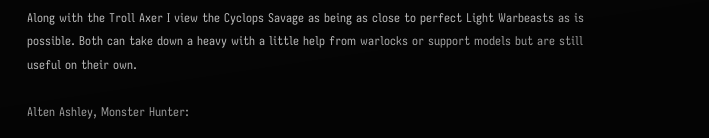Along with the Troll Axer I view the Cyclops Savage as being as close to perfect Light Warbeasts as is possible. Both can take down a heavy with a little help from warlocks or support models but are still useful on their own.

Alten Ashley, Monster Hunter: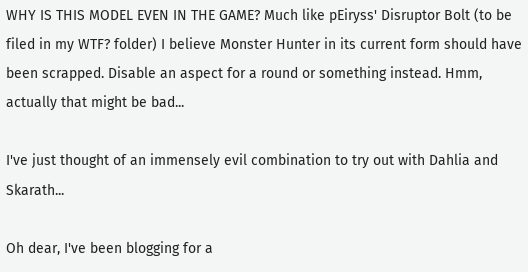WHY IS THIS MODEL EVEN IN THE GAME? Much like pEiryss' Disruptor Bolt (to be filed in my WTF? folder) I believe Monster Hunter in its current form should have been scrapped. Disable an aspect for a round or something instead. Hmm, actually that might be bad...

I've just thought of an immensely evil combination to try out with Dahlia and Skarath...

Oh dear, I've been blogging for a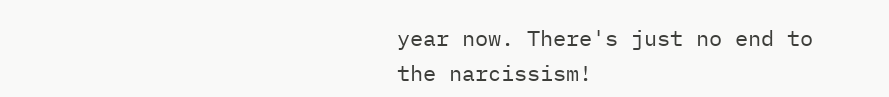year now. There's just no end to the narcissism!